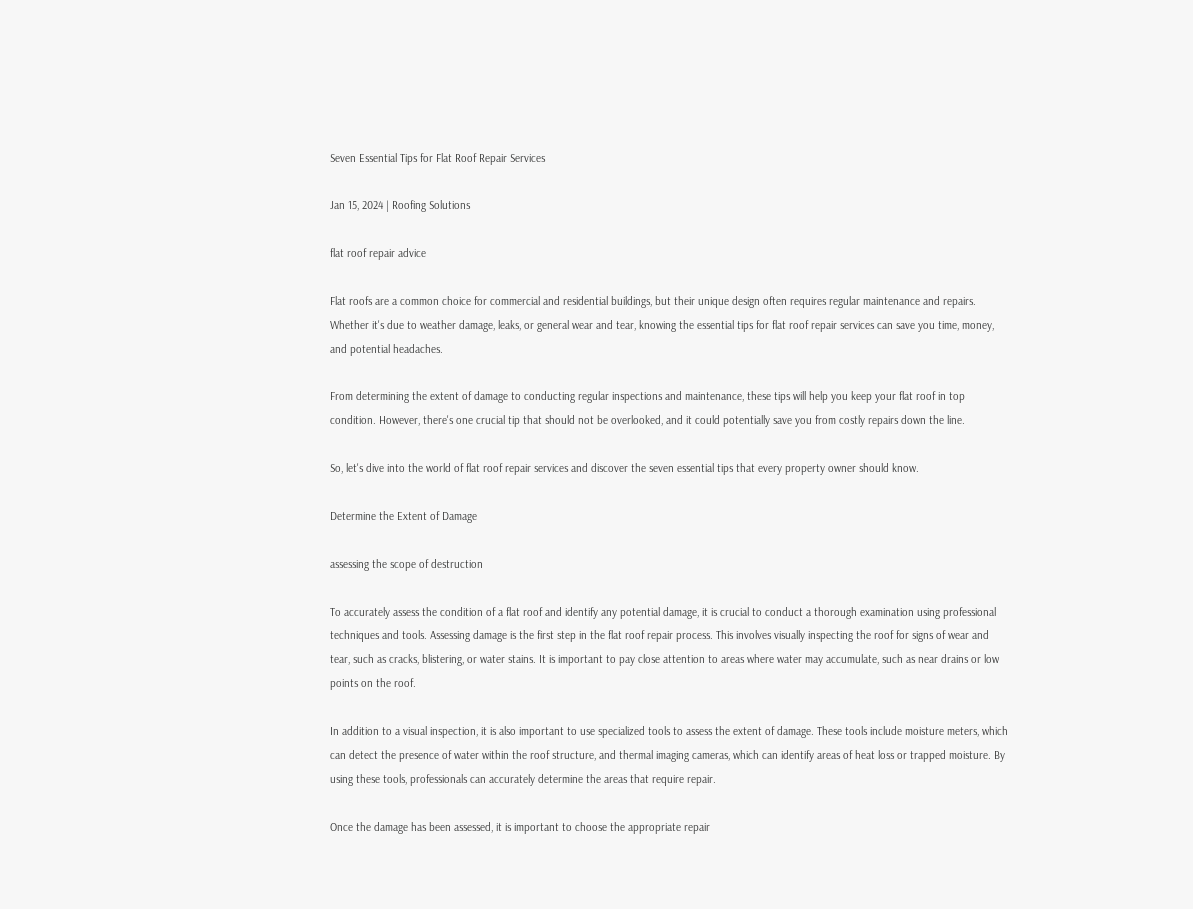Seven Essential Tips for Flat Roof Repair Services

Jan 15, 2024 | Roofing Solutions

flat roof repair advice

Flat roofs are a common choice for commercial and residential buildings, but their unique design often requires regular maintenance and repairs. Whether it's due to weather damage, leaks, or general wear and tear, knowing the essential tips for flat roof repair services can save you time, money, and potential headaches.

From determining the extent of damage to conducting regular inspections and maintenance, these tips will help you keep your flat roof in top condition. However, there's one crucial tip that should not be overlooked, and it could potentially save you from costly repairs down the line.

So, let's dive into the world of flat roof repair services and discover the seven essential tips that every property owner should know.

Determine the Extent of Damage

assessing the scope of destruction

To accurately assess the condition of a flat roof and identify any potential damage, it is crucial to conduct a thorough examination using professional techniques and tools. Assessing damage is the first step in the flat roof repair process. This involves visually inspecting the roof for signs of wear and tear, such as cracks, blistering, or water stains. It is important to pay close attention to areas where water may accumulate, such as near drains or low points on the roof.

In addition to a visual inspection, it is also important to use specialized tools to assess the extent of damage. These tools include moisture meters, which can detect the presence of water within the roof structure, and thermal imaging cameras, which can identify areas of heat loss or trapped moisture. By using these tools, professionals can accurately determine the areas that require repair.

Once the damage has been assessed, it is important to choose the appropriate repair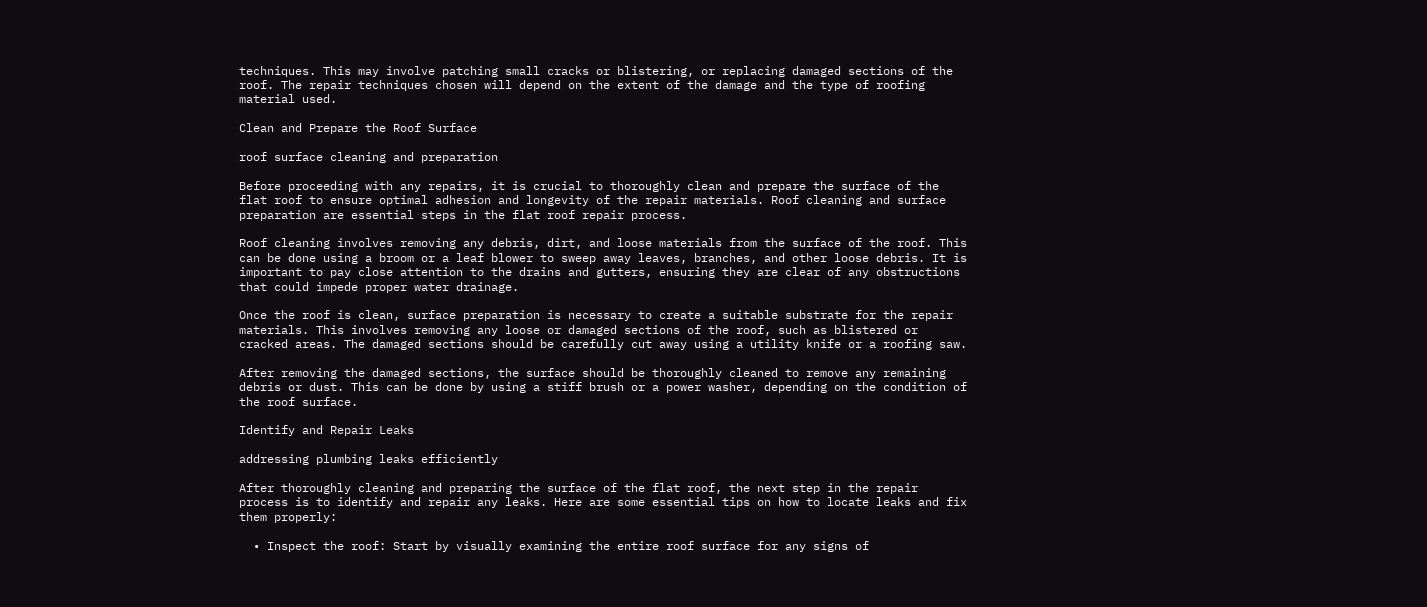techniques. This may involve patching small cracks or blistering, or replacing damaged sections of the roof. The repair techniques chosen will depend on the extent of the damage and the type of roofing material used.

Clean and Prepare the Roof Surface

roof surface cleaning and preparation

Before proceeding with any repairs, it is crucial to thoroughly clean and prepare the surface of the flat roof to ensure optimal adhesion and longevity of the repair materials. Roof cleaning and surface preparation are essential steps in the flat roof repair process.

Roof cleaning involves removing any debris, dirt, and loose materials from the surface of the roof. This can be done using a broom or a leaf blower to sweep away leaves, branches, and other loose debris. It is important to pay close attention to the drains and gutters, ensuring they are clear of any obstructions that could impede proper water drainage.

Once the roof is clean, surface preparation is necessary to create a suitable substrate for the repair materials. This involves removing any loose or damaged sections of the roof, such as blistered or cracked areas. The damaged sections should be carefully cut away using a utility knife or a roofing saw.

After removing the damaged sections, the surface should be thoroughly cleaned to remove any remaining debris or dust. This can be done by using a stiff brush or a power washer, depending on the condition of the roof surface.

Identify and Repair Leaks

addressing plumbing leaks efficiently

After thoroughly cleaning and preparing the surface of the flat roof, the next step in the repair process is to identify and repair any leaks. Here are some essential tips on how to locate leaks and fix them properly:

  • Inspect the roof: Start by visually examining the entire roof surface for any signs of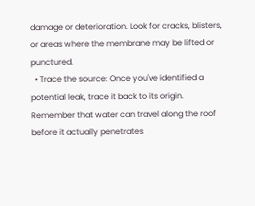damage or deterioration. Look for cracks, blisters, or areas where the membrane may be lifted or punctured.
  • Trace the source: Once you've identified a potential leak, trace it back to its origin. Remember that water can travel along the roof before it actually penetrates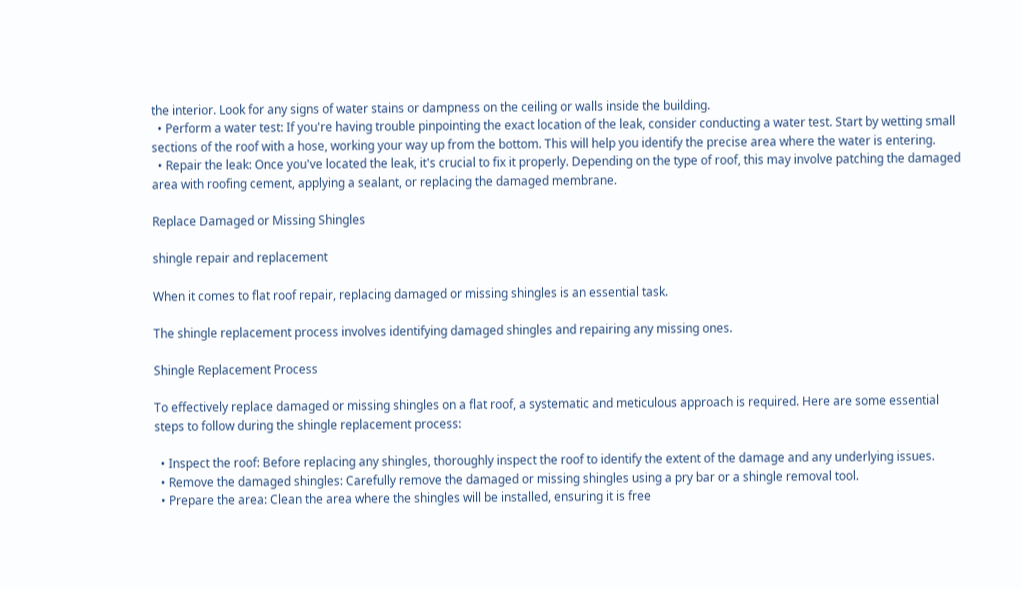the interior. Look for any signs of water stains or dampness on the ceiling or walls inside the building.
  • Perform a water test: If you're having trouble pinpointing the exact location of the leak, consider conducting a water test. Start by wetting small sections of the roof with a hose, working your way up from the bottom. This will help you identify the precise area where the water is entering.
  • Repair the leak: Once you've located the leak, it's crucial to fix it properly. Depending on the type of roof, this may involve patching the damaged area with roofing cement, applying a sealant, or replacing the damaged membrane.

Replace Damaged or Missing Shingles

shingle repair and replacement

When it comes to flat roof repair, replacing damaged or missing shingles is an essential task.

The shingle replacement process involves identifying damaged shingles and repairing any missing ones.

Shingle Replacement Process

To effectively replace damaged or missing shingles on a flat roof, a systematic and meticulous approach is required. Here are some essential steps to follow during the shingle replacement process:

  • Inspect the roof: Before replacing any shingles, thoroughly inspect the roof to identify the extent of the damage and any underlying issues.
  • Remove the damaged shingles: Carefully remove the damaged or missing shingles using a pry bar or a shingle removal tool.
  • Prepare the area: Clean the area where the shingles will be installed, ensuring it is free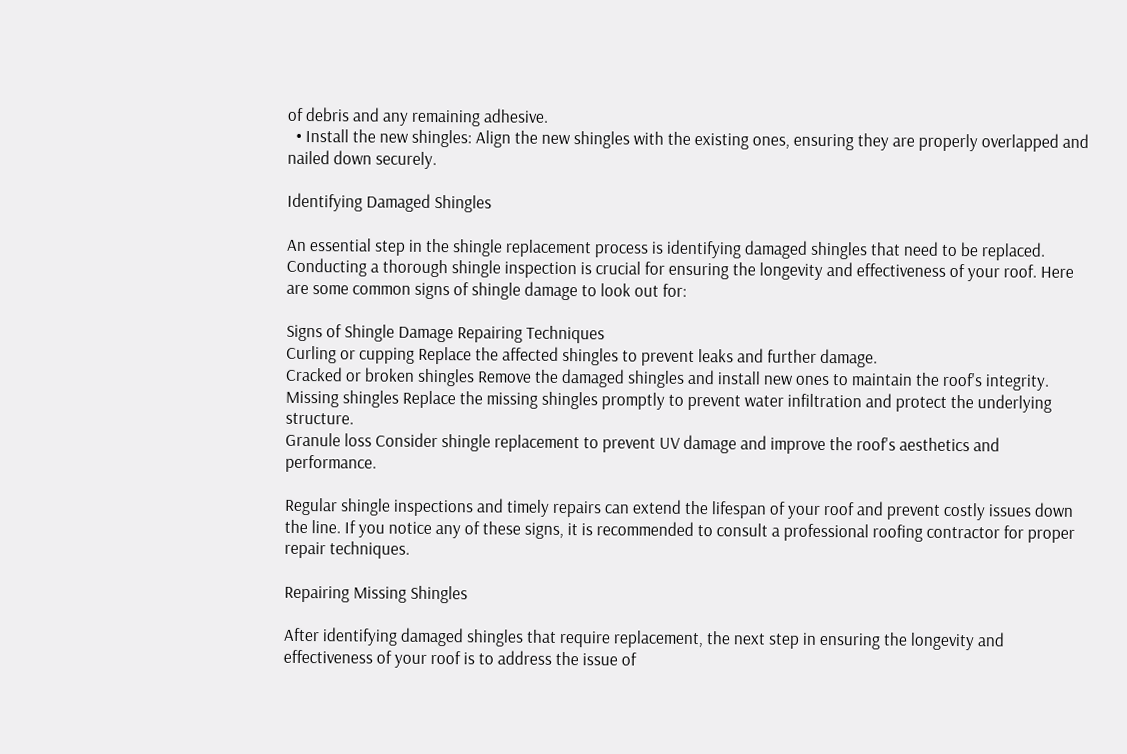of debris and any remaining adhesive.
  • Install the new shingles: Align the new shingles with the existing ones, ensuring they are properly overlapped and nailed down securely.

Identifying Damaged Shingles

An essential step in the shingle replacement process is identifying damaged shingles that need to be replaced. Conducting a thorough shingle inspection is crucial for ensuring the longevity and effectiveness of your roof. Here are some common signs of shingle damage to look out for:

Signs of Shingle Damage Repairing Techniques
Curling or cupping Replace the affected shingles to prevent leaks and further damage.
Cracked or broken shingles Remove the damaged shingles and install new ones to maintain the roof's integrity.
Missing shingles Replace the missing shingles promptly to prevent water infiltration and protect the underlying structure.
Granule loss Consider shingle replacement to prevent UV damage and improve the roof's aesthetics and performance.

Regular shingle inspections and timely repairs can extend the lifespan of your roof and prevent costly issues down the line. If you notice any of these signs, it is recommended to consult a professional roofing contractor for proper repair techniques.

Repairing Missing Shingles

After identifying damaged shingles that require replacement, the next step in ensuring the longevity and effectiveness of your roof is to address the issue of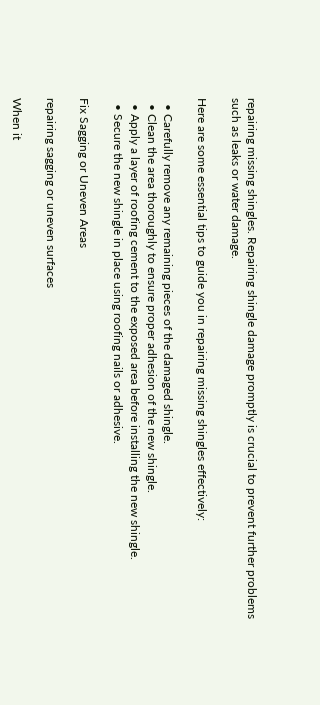repairing missing shingles. Repairing shingle damage promptly is crucial to prevent further problems such as leaks or water damage.

Here are some essential tips to guide you in repairing missing shingles effectively:

  • Carefully remove any remaining pieces of the damaged shingle.
  • Clean the area thoroughly to ensure proper adhesion of the new shingle.
  • Apply a layer of roofing cement to the exposed area before installing the new shingle.
  • Secure the new shingle in place using roofing nails or adhesive.

Fix Sagging or Uneven Areas

repairing sagging or uneven surfaces

When it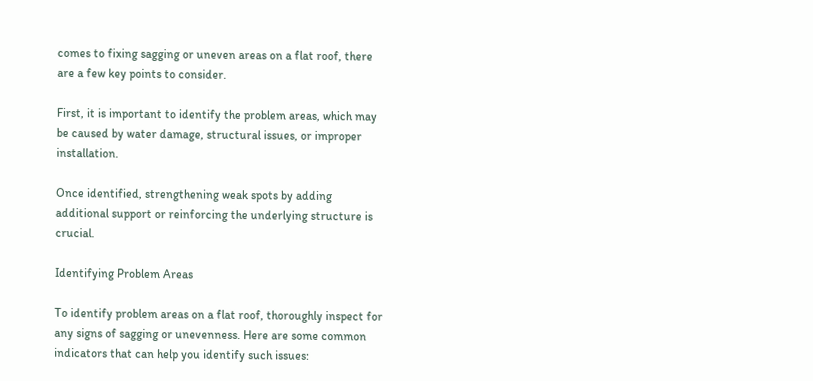comes to fixing sagging or uneven areas on a flat roof, there are a few key points to consider.

First, it is important to identify the problem areas, which may be caused by water damage, structural issues, or improper installation.

Once identified, strengthening weak spots by adding additional support or reinforcing the underlying structure is crucial.

Identifying Problem Areas

To identify problem areas on a flat roof, thoroughly inspect for any signs of sagging or unevenness. Here are some common indicators that can help you identify such issues: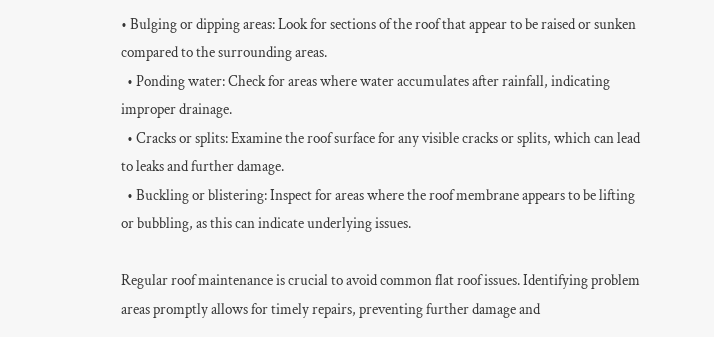• Bulging or dipping areas: Look for sections of the roof that appear to be raised or sunken compared to the surrounding areas.
  • Ponding water: Check for areas where water accumulates after rainfall, indicating improper drainage.
  • Cracks or splits: Examine the roof surface for any visible cracks or splits, which can lead to leaks and further damage.
  • Buckling or blistering: Inspect for areas where the roof membrane appears to be lifting or bubbling, as this can indicate underlying issues.

Regular roof maintenance is crucial to avoid common flat roof issues. Identifying problem areas promptly allows for timely repairs, preventing further damage and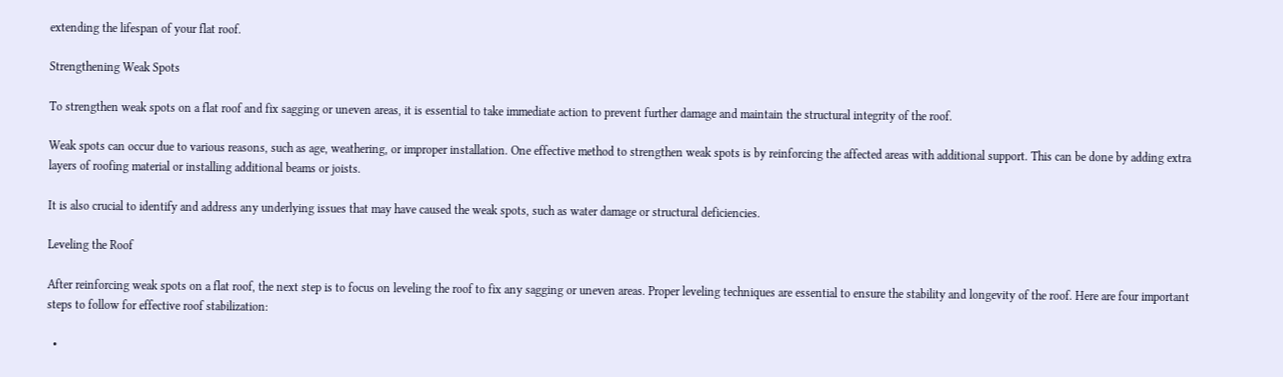extending the lifespan of your flat roof.

Strengthening Weak Spots

To strengthen weak spots on a flat roof and fix sagging or uneven areas, it is essential to take immediate action to prevent further damage and maintain the structural integrity of the roof.

Weak spots can occur due to various reasons, such as age, weathering, or improper installation. One effective method to strengthen weak spots is by reinforcing the affected areas with additional support. This can be done by adding extra layers of roofing material or installing additional beams or joists.

It is also crucial to identify and address any underlying issues that may have caused the weak spots, such as water damage or structural deficiencies.

Leveling the Roof

After reinforcing weak spots on a flat roof, the next step is to focus on leveling the roof to fix any sagging or uneven areas. Proper leveling techniques are essential to ensure the stability and longevity of the roof. Here are four important steps to follow for effective roof stabilization:

  •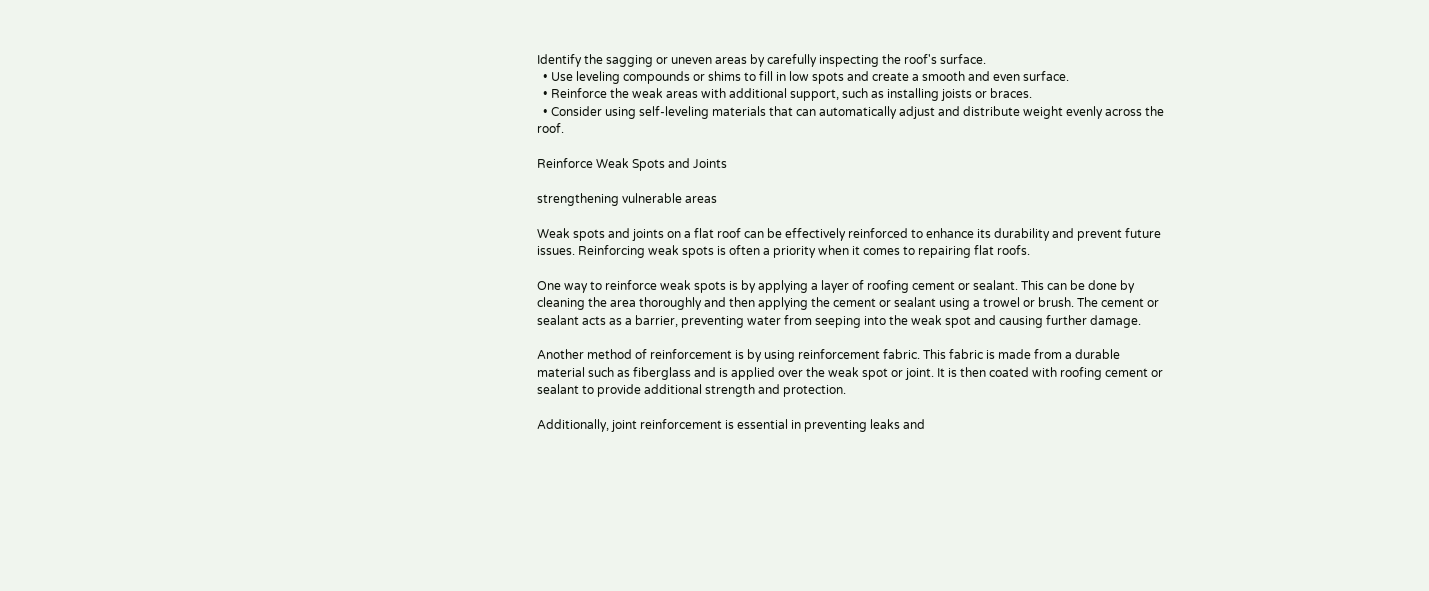Identify the sagging or uneven areas by carefully inspecting the roof's surface.
  • Use leveling compounds or shims to fill in low spots and create a smooth and even surface.
  • Reinforce the weak areas with additional support, such as installing joists or braces.
  • Consider using self-leveling materials that can automatically adjust and distribute weight evenly across the roof.

Reinforce Weak Spots and Joints

strengthening vulnerable areas

Weak spots and joints on a flat roof can be effectively reinforced to enhance its durability and prevent future issues. Reinforcing weak spots is often a priority when it comes to repairing flat roofs.

One way to reinforce weak spots is by applying a layer of roofing cement or sealant. This can be done by cleaning the area thoroughly and then applying the cement or sealant using a trowel or brush. The cement or sealant acts as a barrier, preventing water from seeping into the weak spot and causing further damage.

Another method of reinforcement is by using reinforcement fabric. This fabric is made from a durable material such as fiberglass and is applied over the weak spot or joint. It is then coated with roofing cement or sealant to provide additional strength and protection.

Additionally, joint reinforcement is essential in preventing leaks and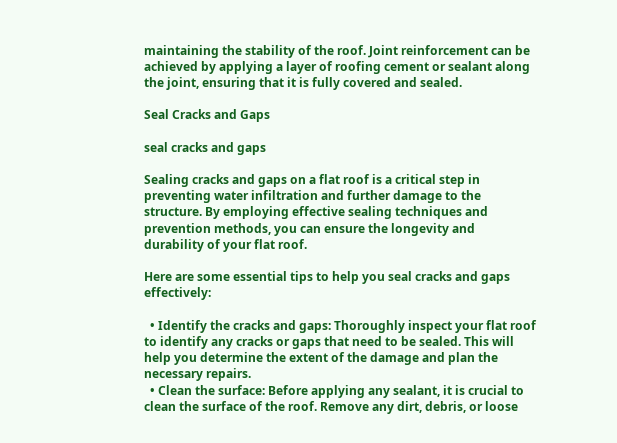maintaining the stability of the roof. Joint reinforcement can be achieved by applying a layer of roofing cement or sealant along the joint, ensuring that it is fully covered and sealed.

Seal Cracks and Gaps

seal cracks and gaps

Sealing cracks and gaps on a flat roof is a critical step in preventing water infiltration and further damage to the structure. By employing effective sealing techniques and prevention methods, you can ensure the longevity and durability of your flat roof.

Here are some essential tips to help you seal cracks and gaps effectively:

  • Identify the cracks and gaps: Thoroughly inspect your flat roof to identify any cracks or gaps that need to be sealed. This will help you determine the extent of the damage and plan the necessary repairs.
  • Clean the surface: Before applying any sealant, it is crucial to clean the surface of the roof. Remove any dirt, debris, or loose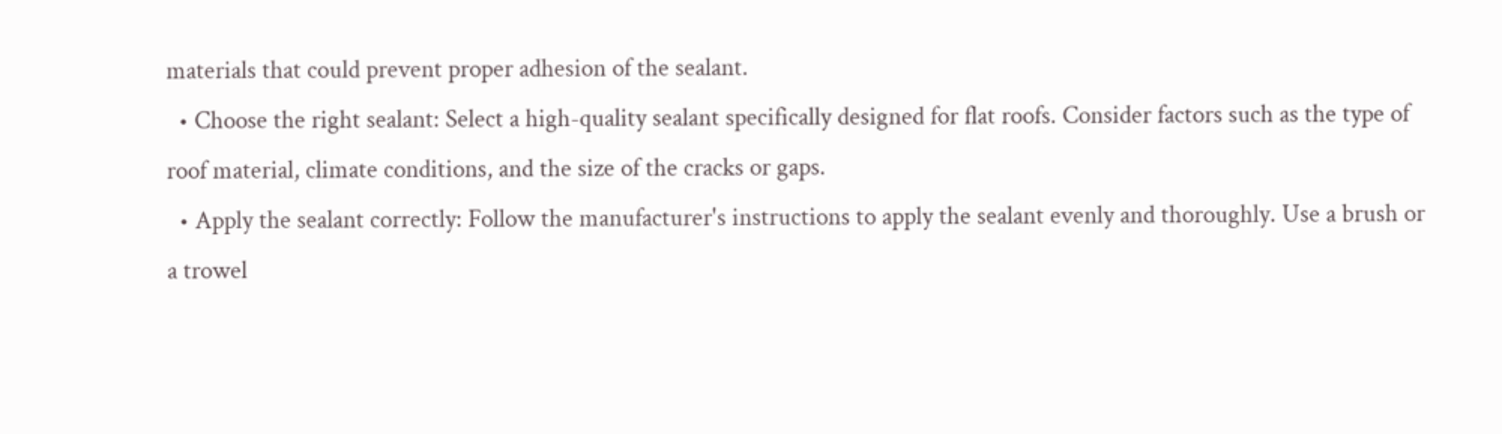materials that could prevent proper adhesion of the sealant.
  • Choose the right sealant: Select a high-quality sealant specifically designed for flat roofs. Consider factors such as the type of roof material, climate conditions, and the size of the cracks or gaps.
  • Apply the sealant correctly: Follow the manufacturer's instructions to apply the sealant evenly and thoroughly. Use a brush or a trowel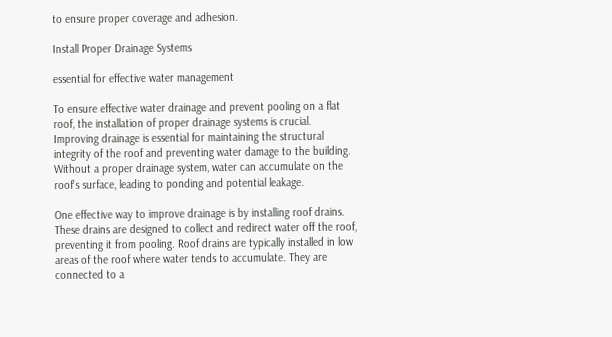to ensure proper coverage and adhesion.

Install Proper Drainage Systems

essential for effective water management

To ensure effective water drainage and prevent pooling on a flat roof, the installation of proper drainage systems is crucial. Improving drainage is essential for maintaining the structural integrity of the roof and preventing water damage to the building. Without a proper drainage system, water can accumulate on the roof's surface, leading to ponding and potential leakage.

One effective way to improve drainage is by installing roof drains. These drains are designed to collect and redirect water off the roof, preventing it from pooling. Roof drains are typically installed in low areas of the roof where water tends to accumulate. They are connected to a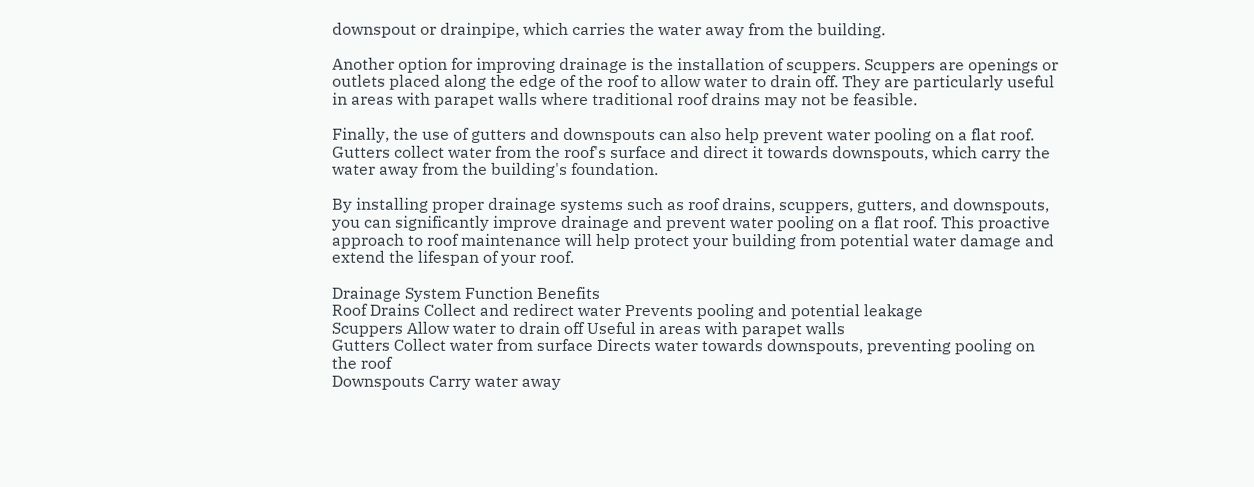downspout or drainpipe, which carries the water away from the building.

Another option for improving drainage is the installation of scuppers. Scuppers are openings or outlets placed along the edge of the roof to allow water to drain off. They are particularly useful in areas with parapet walls where traditional roof drains may not be feasible.

Finally, the use of gutters and downspouts can also help prevent water pooling on a flat roof. Gutters collect water from the roof's surface and direct it towards downspouts, which carry the water away from the building's foundation.

By installing proper drainage systems such as roof drains, scuppers, gutters, and downspouts, you can significantly improve drainage and prevent water pooling on a flat roof. This proactive approach to roof maintenance will help protect your building from potential water damage and extend the lifespan of your roof.

Drainage System Function Benefits
Roof Drains Collect and redirect water Prevents pooling and potential leakage
Scuppers Allow water to drain off Useful in areas with parapet walls
Gutters Collect water from surface Directs water towards downspouts, preventing pooling on the roof
Downspouts Carry water away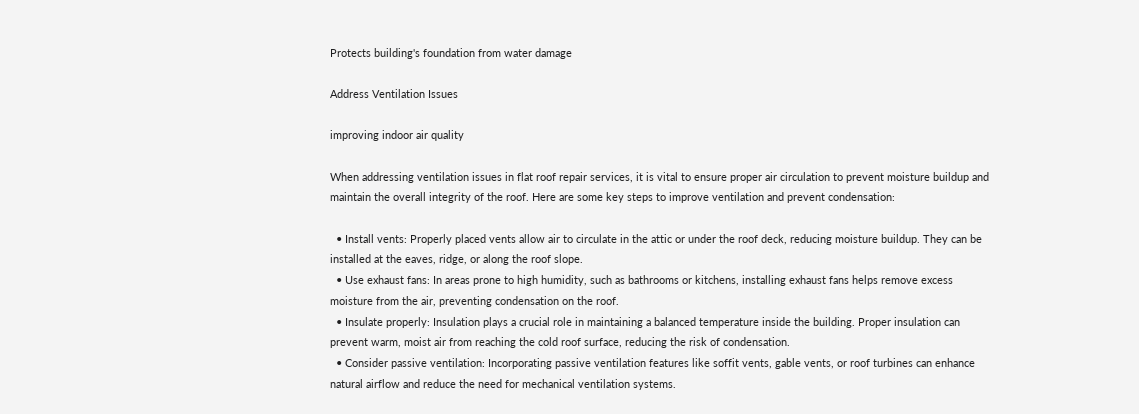Protects building's foundation from water damage

Address Ventilation Issues

improving indoor air quality

When addressing ventilation issues in flat roof repair services, it is vital to ensure proper air circulation to prevent moisture buildup and maintain the overall integrity of the roof. Here are some key steps to improve ventilation and prevent condensation:

  • Install vents: Properly placed vents allow air to circulate in the attic or under the roof deck, reducing moisture buildup. They can be installed at the eaves, ridge, or along the roof slope.
  • Use exhaust fans: In areas prone to high humidity, such as bathrooms or kitchens, installing exhaust fans helps remove excess moisture from the air, preventing condensation on the roof.
  • Insulate properly: Insulation plays a crucial role in maintaining a balanced temperature inside the building. Proper insulation can prevent warm, moist air from reaching the cold roof surface, reducing the risk of condensation.
  • Consider passive ventilation: Incorporating passive ventilation features like soffit vents, gable vents, or roof turbines can enhance natural airflow and reduce the need for mechanical ventilation systems.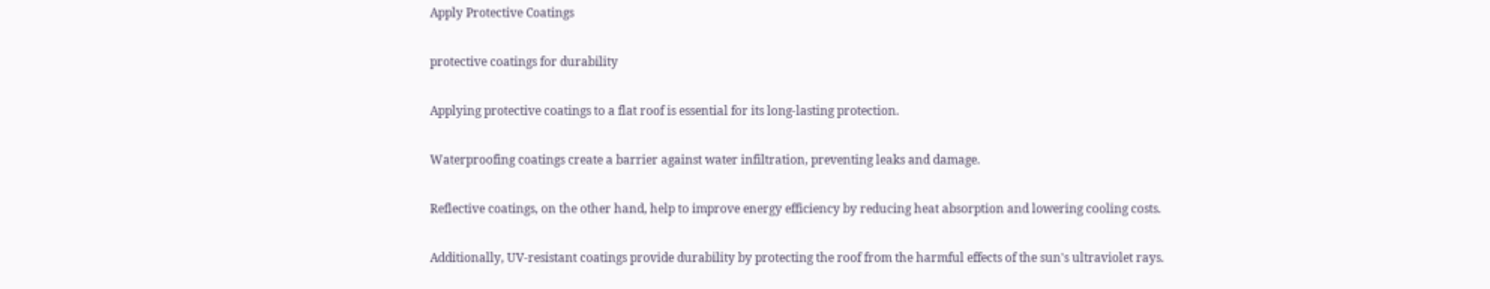Apply Protective Coatings

protective coatings for durability

Applying protective coatings to a flat roof is essential for its long-lasting protection.

Waterproofing coatings create a barrier against water infiltration, preventing leaks and damage.

Reflective coatings, on the other hand, help to improve energy efficiency by reducing heat absorption and lowering cooling costs.

Additionally, UV-resistant coatings provide durability by protecting the roof from the harmful effects of the sun's ultraviolet rays.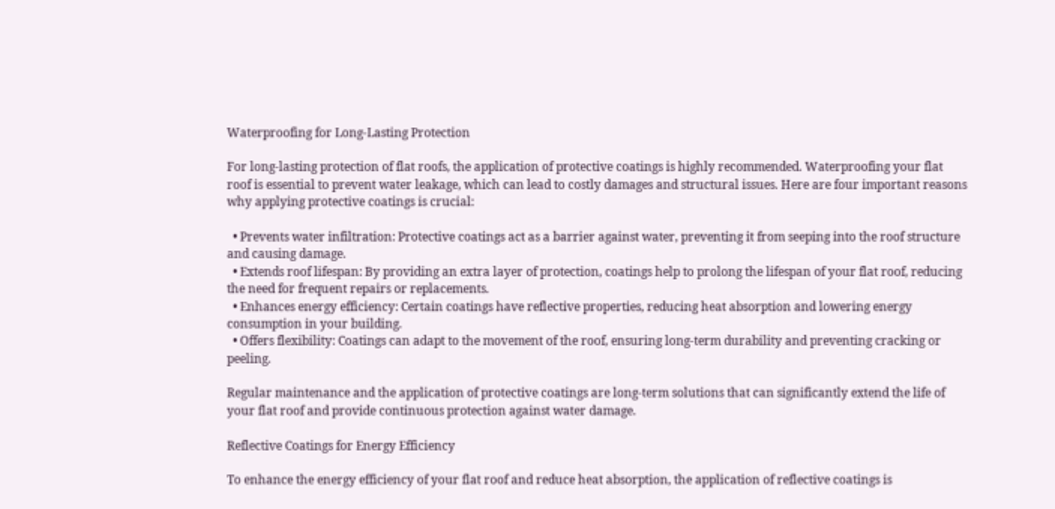Waterproofing for Long-Lasting Protection

For long-lasting protection of flat roofs, the application of protective coatings is highly recommended. Waterproofing your flat roof is essential to prevent water leakage, which can lead to costly damages and structural issues. Here are four important reasons why applying protective coatings is crucial:

  • Prevents water infiltration: Protective coatings act as a barrier against water, preventing it from seeping into the roof structure and causing damage.
  • Extends roof lifespan: By providing an extra layer of protection, coatings help to prolong the lifespan of your flat roof, reducing the need for frequent repairs or replacements.
  • Enhances energy efficiency: Certain coatings have reflective properties, reducing heat absorption and lowering energy consumption in your building.
  • Offers flexibility: Coatings can adapt to the movement of the roof, ensuring long-term durability and preventing cracking or peeling.

Regular maintenance and the application of protective coatings are long-term solutions that can significantly extend the life of your flat roof and provide continuous protection against water damage.

Reflective Coatings for Energy Efficiency

To enhance the energy efficiency of your flat roof and reduce heat absorption, the application of reflective coatings is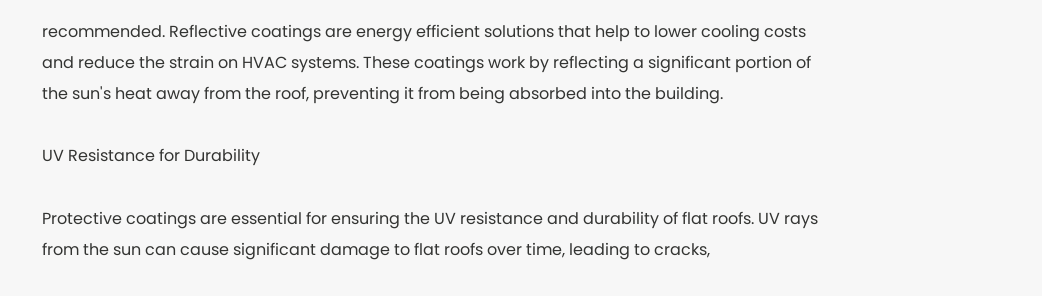recommended. Reflective coatings are energy efficient solutions that help to lower cooling costs and reduce the strain on HVAC systems. These coatings work by reflecting a significant portion of the sun's heat away from the roof, preventing it from being absorbed into the building.

UV Resistance for Durability

Protective coatings are essential for ensuring the UV resistance and durability of flat roofs. UV rays from the sun can cause significant damage to flat roofs over time, leading to cracks,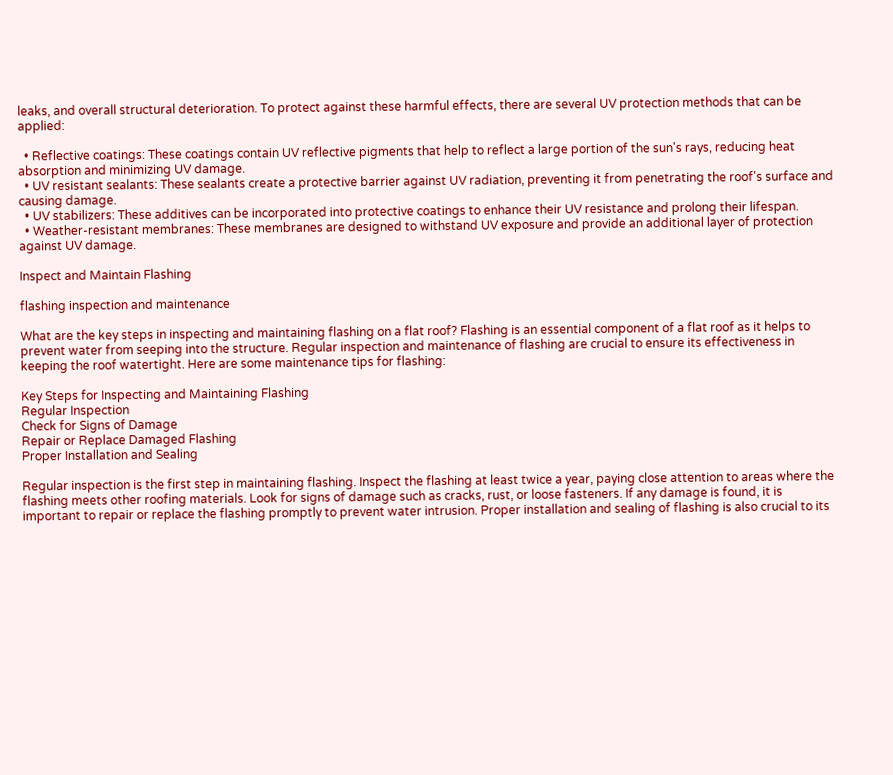leaks, and overall structural deterioration. To protect against these harmful effects, there are several UV protection methods that can be applied:

  • Reflective coatings: These coatings contain UV reflective pigments that help to reflect a large portion of the sun's rays, reducing heat absorption and minimizing UV damage.
  • UV resistant sealants: These sealants create a protective barrier against UV radiation, preventing it from penetrating the roof's surface and causing damage.
  • UV stabilizers: These additives can be incorporated into protective coatings to enhance their UV resistance and prolong their lifespan.
  • Weather-resistant membranes: These membranes are designed to withstand UV exposure and provide an additional layer of protection against UV damage.

Inspect and Maintain Flashing

flashing inspection and maintenance

What are the key steps in inspecting and maintaining flashing on a flat roof? Flashing is an essential component of a flat roof as it helps to prevent water from seeping into the structure. Regular inspection and maintenance of flashing are crucial to ensure its effectiveness in keeping the roof watertight. Here are some maintenance tips for flashing:

Key Steps for Inspecting and Maintaining Flashing
Regular Inspection
Check for Signs of Damage
Repair or Replace Damaged Flashing
Proper Installation and Sealing

Regular inspection is the first step in maintaining flashing. Inspect the flashing at least twice a year, paying close attention to areas where the flashing meets other roofing materials. Look for signs of damage such as cracks, rust, or loose fasteners. If any damage is found, it is important to repair or replace the flashing promptly to prevent water intrusion. Proper installation and sealing of flashing is also crucial to its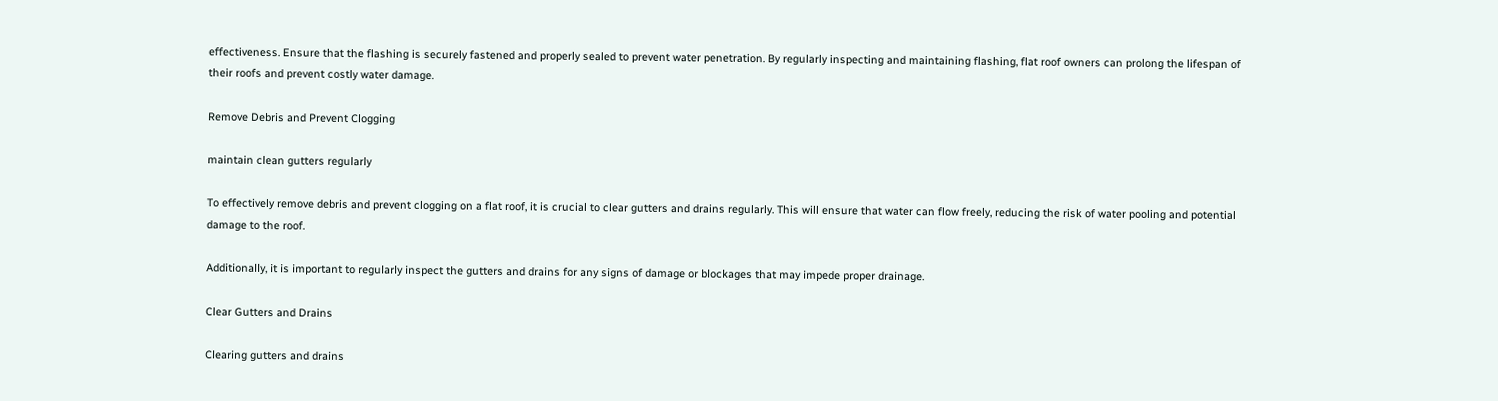effectiveness. Ensure that the flashing is securely fastened and properly sealed to prevent water penetration. By regularly inspecting and maintaining flashing, flat roof owners can prolong the lifespan of their roofs and prevent costly water damage.

Remove Debris and Prevent Clogging

maintain clean gutters regularly

To effectively remove debris and prevent clogging on a flat roof, it is crucial to clear gutters and drains regularly. This will ensure that water can flow freely, reducing the risk of water pooling and potential damage to the roof.

Additionally, it is important to regularly inspect the gutters and drains for any signs of damage or blockages that may impede proper drainage.

Clear Gutters and Drains

Clearing gutters and drains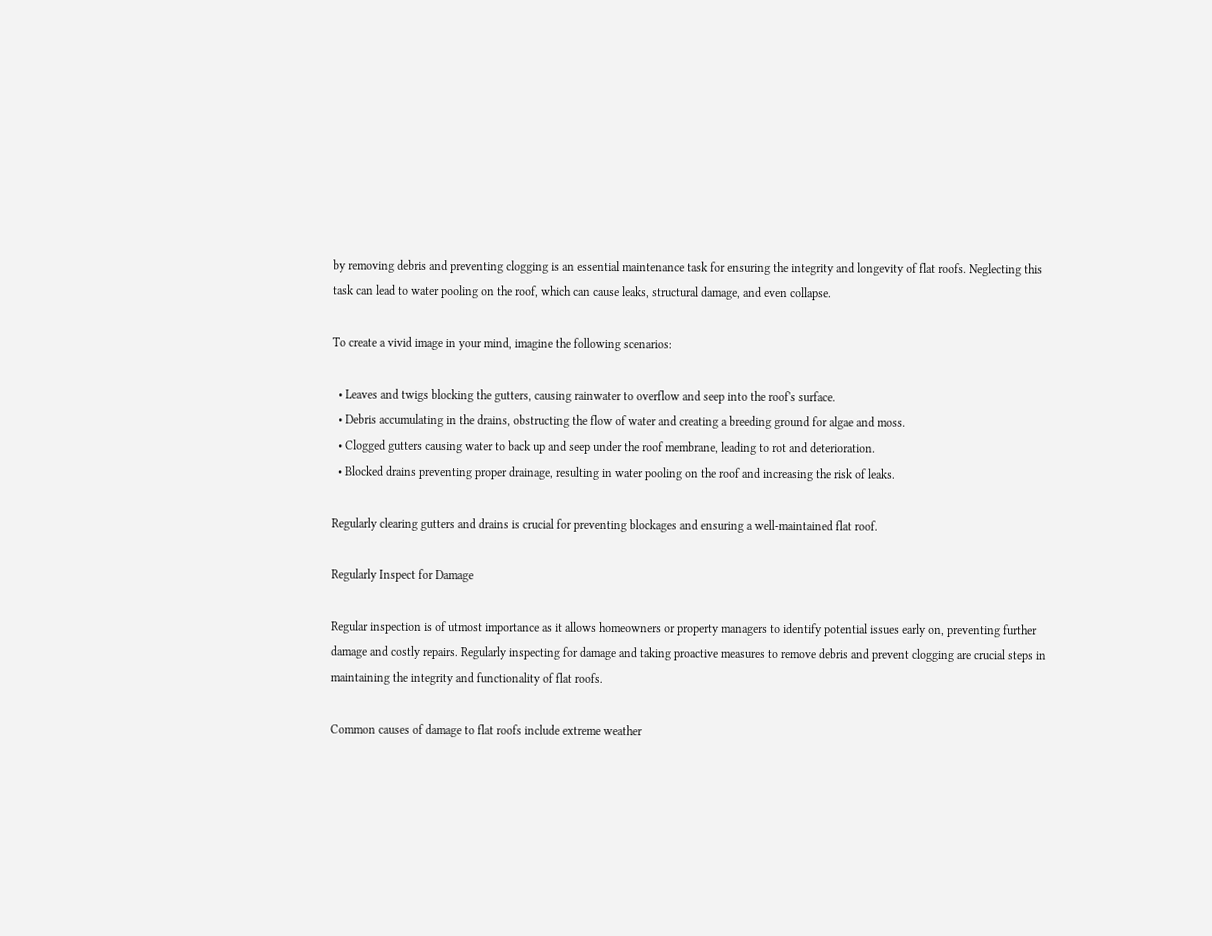by removing debris and preventing clogging is an essential maintenance task for ensuring the integrity and longevity of flat roofs. Neglecting this task can lead to water pooling on the roof, which can cause leaks, structural damage, and even collapse.

To create a vivid image in your mind, imagine the following scenarios:

  • Leaves and twigs blocking the gutters, causing rainwater to overflow and seep into the roof's surface.
  • Debris accumulating in the drains, obstructing the flow of water and creating a breeding ground for algae and moss.
  • Clogged gutters causing water to back up and seep under the roof membrane, leading to rot and deterioration.
  • Blocked drains preventing proper drainage, resulting in water pooling on the roof and increasing the risk of leaks.

Regularly clearing gutters and drains is crucial for preventing blockages and ensuring a well-maintained flat roof.

Regularly Inspect for Damage

Regular inspection is of utmost importance as it allows homeowners or property managers to identify potential issues early on, preventing further damage and costly repairs. Regularly inspecting for damage and taking proactive measures to remove debris and prevent clogging are crucial steps in maintaining the integrity and functionality of flat roofs.

Common causes of damage to flat roofs include extreme weather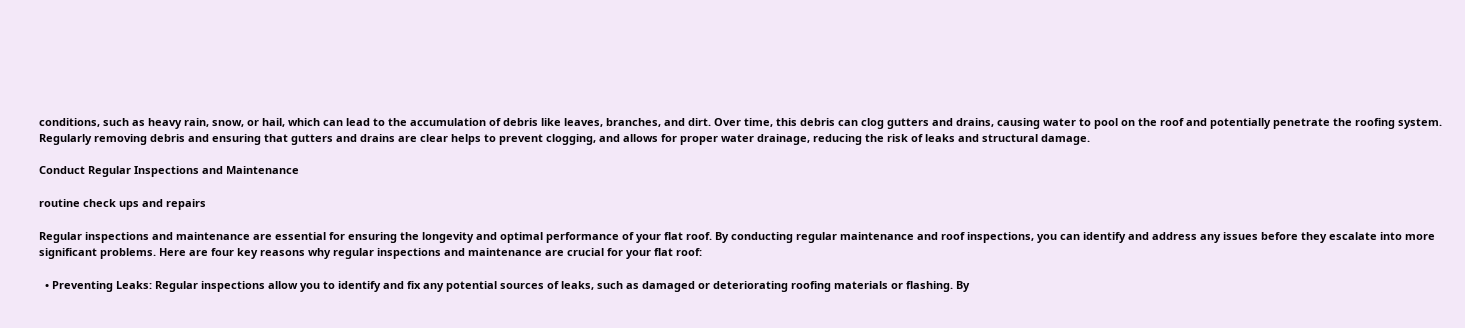conditions, such as heavy rain, snow, or hail, which can lead to the accumulation of debris like leaves, branches, and dirt. Over time, this debris can clog gutters and drains, causing water to pool on the roof and potentially penetrate the roofing system. Regularly removing debris and ensuring that gutters and drains are clear helps to prevent clogging, and allows for proper water drainage, reducing the risk of leaks and structural damage.

Conduct Regular Inspections and Maintenance

routine check ups and repairs

Regular inspections and maintenance are essential for ensuring the longevity and optimal performance of your flat roof. By conducting regular maintenance and roof inspections, you can identify and address any issues before they escalate into more significant problems. Here are four key reasons why regular inspections and maintenance are crucial for your flat roof:

  • Preventing Leaks: Regular inspections allow you to identify and fix any potential sources of leaks, such as damaged or deteriorating roofing materials or flashing. By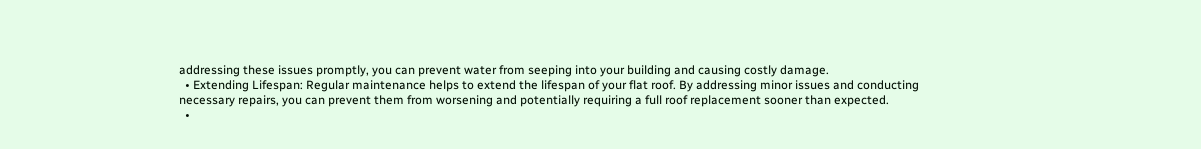addressing these issues promptly, you can prevent water from seeping into your building and causing costly damage.
  • Extending Lifespan: Regular maintenance helps to extend the lifespan of your flat roof. By addressing minor issues and conducting necessary repairs, you can prevent them from worsening and potentially requiring a full roof replacement sooner than expected.
  •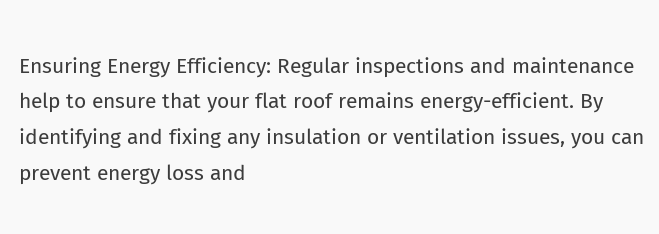Ensuring Energy Efficiency: Regular inspections and maintenance help to ensure that your flat roof remains energy-efficient. By identifying and fixing any insulation or ventilation issues, you can prevent energy loss and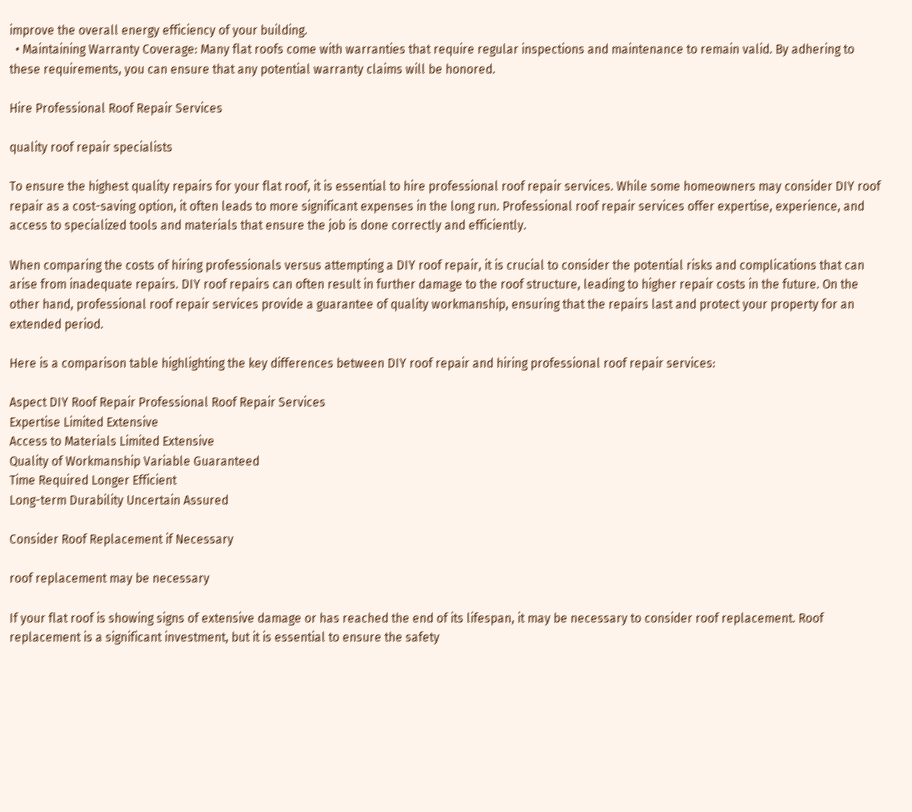improve the overall energy efficiency of your building.
  • Maintaining Warranty Coverage: Many flat roofs come with warranties that require regular inspections and maintenance to remain valid. By adhering to these requirements, you can ensure that any potential warranty claims will be honored.

Hire Professional Roof Repair Services

quality roof repair specialists

To ensure the highest quality repairs for your flat roof, it is essential to hire professional roof repair services. While some homeowners may consider DIY roof repair as a cost-saving option, it often leads to more significant expenses in the long run. Professional roof repair services offer expertise, experience, and access to specialized tools and materials that ensure the job is done correctly and efficiently.

When comparing the costs of hiring professionals versus attempting a DIY roof repair, it is crucial to consider the potential risks and complications that can arise from inadequate repairs. DIY roof repairs can often result in further damage to the roof structure, leading to higher repair costs in the future. On the other hand, professional roof repair services provide a guarantee of quality workmanship, ensuring that the repairs last and protect your property for an extended period.

Here is a comparison table highlighting the key differences between DIY roof repair and hiring professional roof repair services:

Aspect DIY Roof Repair Professional Roof Repair Services
Expertise Limited Extensive
Access to Materials Limited Extensive
Quality of Workmanship Variable Guaranteed
Time Required Longer Efficient
Long-term Durability Uncertain Assured

Consider Roof Replacement if Necessary

roof replacement may be necessary

If your flat roof is showing signs of extensive damage or has reached the end of its lifespan, it may be necessary to consider roof replacement. Roof replacement is a significant investment, but it is essential to ensure the safety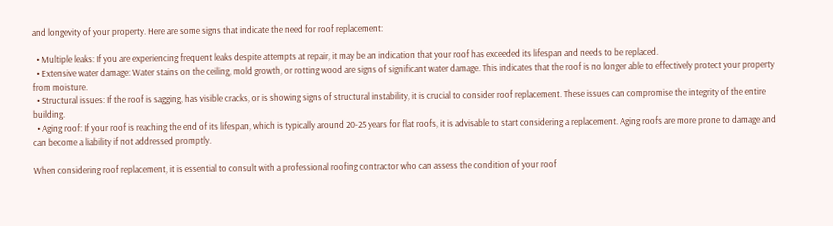and longevity of your property. Here are some signs that indicate the need for roof replacement:

  • Multiple leaks: If you are experiencing frequent leaks despite attempts at repair, it may be an indication that your roof has exceeded its lifespan and needs to be replaced.
  • Extensive water damage: Water stains on the ceiling, mold growth, or rotting wood are signs of significant water damage. This indicates that the roof is no longer able to effectively protect your property from moisture.
  • Structural issues: If the roof is sagging, has visible cracks, or is showing signs of structural instability, it is crucial to consider roof replacement. These issues can compromise the integrity of the entire building.
  • Aging roof: If your roof is reaching the end of its lifespan, which is typically around 20-25 years for flat roofs, it is advisable to start considering a replacement. Aging roofs are more prone to damage and can become a liability if not addressed promptly.

When considering roof replacement, it is essential to consult with a professional roofing contractor who can assess the condition of your roof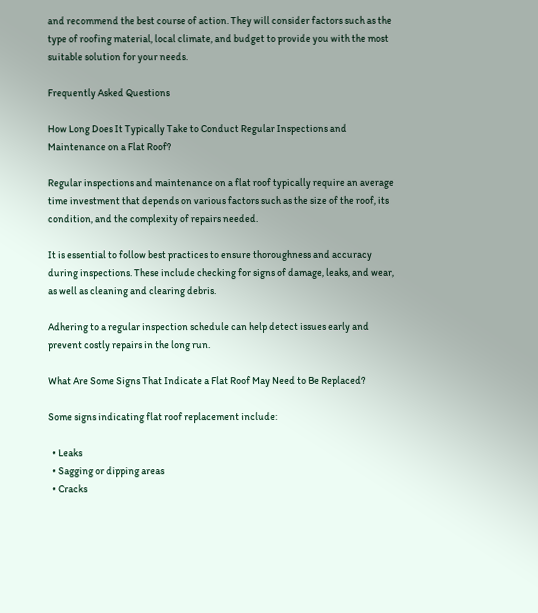and recommend the best course of action. They will consider factors such as the type of roofing material, local climate, and budget to provide you with the most suitable solution for your needs.

Frequently Asked Questions

How Long Does It Typically Take to Conduct Regular Inspections and Maintenance on a Flat Roof?

Regular inspections and maintenance on a flat roof typically require an average time investment that depends on various factors such as the size of the roof, its condition, and the complexity of repairs needed.

It is essential to follow best practices to ensure thoroughness and accuracy during inspections. These include checking for signs of damage, leaks, and wear, as well as cleaning and clearing debris.

Adhering to a regular inspection schedule can help detect issues early and prevent costly repairs in the long run.

What Are Some Signs That Indicate a Flat Roof May Need to Be Replaced?

Some signs indicating flat roof replacement include:

  • Leaks
  • Sagging or dipping areas
  • Cracks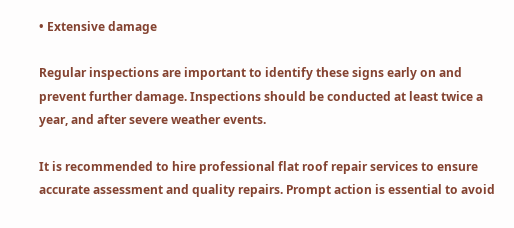• Extensive damage

Regular inspections are important to identify these signs early on and prevent further damage. Inspections should be conducted at least twice a year, and after severe weather events.

It is recommended to hire professional flat roof repair services to ensure accurate assessment and quality repairs. Prompt action is essential to avoid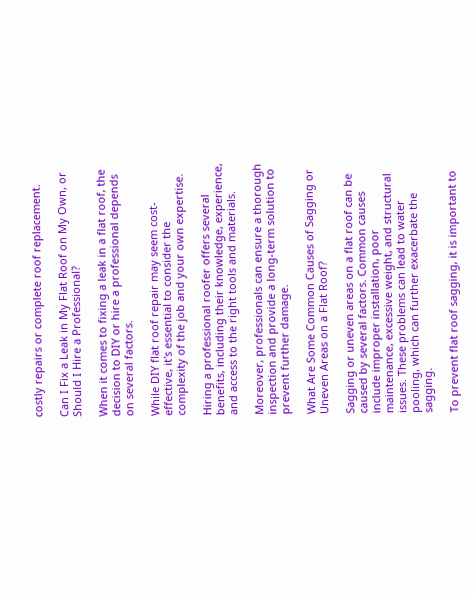costly repairs or complete roof replacement.

Can I Fix a Leak in My Flat Roof on My Own, or Should I Hire a Professional?

When it comes to fixing a leak in a flat roof, the decision to DIY or hire a professional depends on several factors.

While DIY flat roof repair may seem cost-effective, it's essential to consider the complexity of the job and your own expertise.

Hiring a professional roofer offers several benefits, including their knowledge, experience, and access to the right tools and materials.

Moreover, professionals can ensure a thorough inspection and provide a long-term solution to prevent further damage.

What Are Some Common Causes of Sagging or Uneven Areas on a Flat Roof?

Sagging or uneven areas on a flat roof can be caused by several factors. Common causes include improper installation, poor maintenance, excessive weight, and structural issues. These problems can lead to water pooling, which can further exacerbate the sagging.

To prevent flat roof sagging, it is important to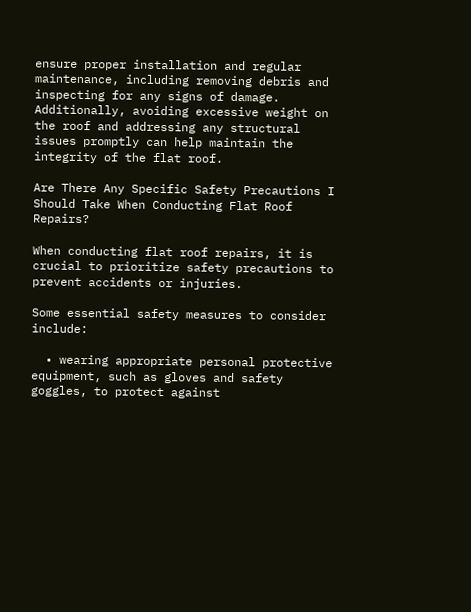ensure proper installation and regular maintenance, including removing debris and inspecting for any signs of damage. Additionally, avoiding excessive weight on the roof and addressing any structural issues promptly can help maintain the integrity of the flat roof.

Are There Any Specific Safety Precautions I Should Take When Conducting Flat Roof Repairs?

When conducting flat roof repairs, it is crucial to prioritize safety precautions to prevent accidents or injuries.

Some essential safety measures to consider include:

  • wearing appropriate personal protective equipment, such as gloves and safety goggles, to protect against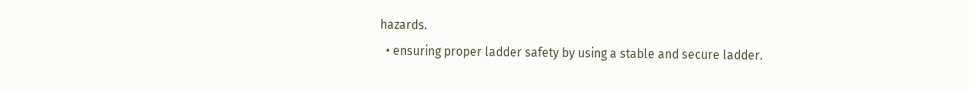hazards.
  • ensuring proper ladder safety by using a stable and secure ladder.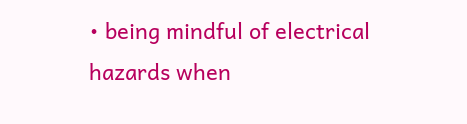• being mindful of electrical hazards when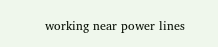working near power lines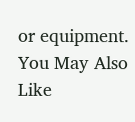or equipment.
You May Also Like